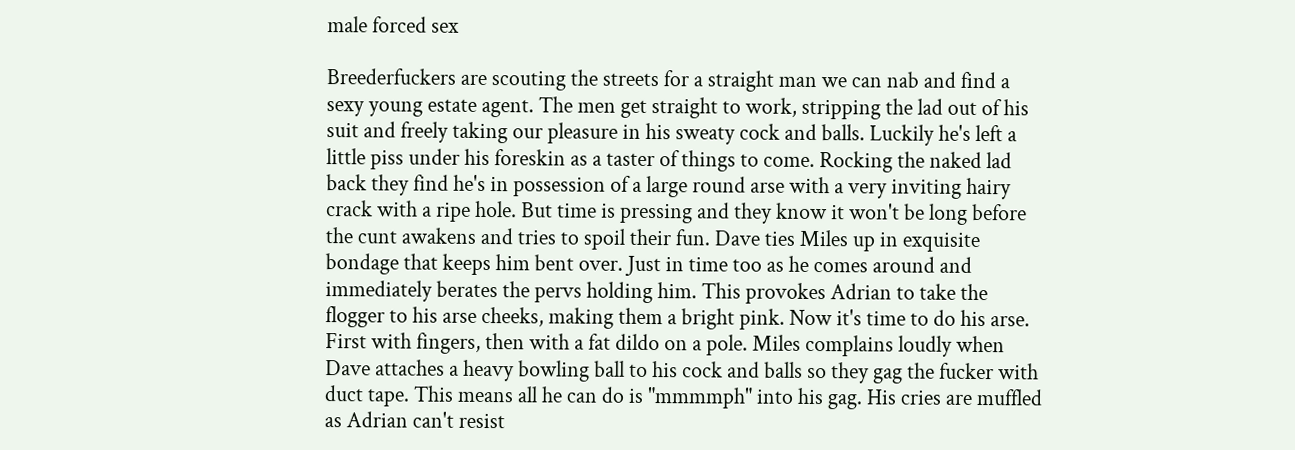male forced sex

Breederfuckers are scouting the streets for a straight man we can nab and find a sexy young estate agent. The men get straight to work, stripping the lad out of his suit and freely taking our pleasure in his sweaty cock and balls. Luckily he's left a little piss under his foreskin as a taster of things to come. Rocking the naked lad back they find he's in possession of a large round arse with a very inviting hairy crack with a ripe hole. But time is pressing and they know it won't be long before the cunt awakens and tries to spoil their fun. Dave ties Miles up in exquisite bondage that keeps him bent over. Just in time too as he comes around and immediately berates the pervs holding him. This provokes Adrian to take the flogger to his arse cheeks, making them a bright pink. Now it's time to do his arse. First with fingers, then with a fat dildo on a pole. Miles complains loudly when Dave attaches a heavy bowling ball to his cock and balls so they gag the fucker with duct tape. This means all he can do is "mmmmph" into his gag. His cries are muffled as Adrian can't resist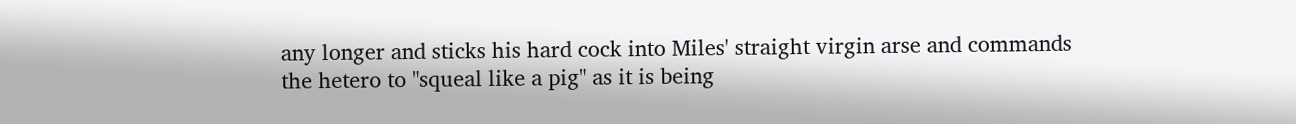any longer and sticks his hard cock into Miles' straight virgin arse and commands the hetero to "squeal like a pig" as it is being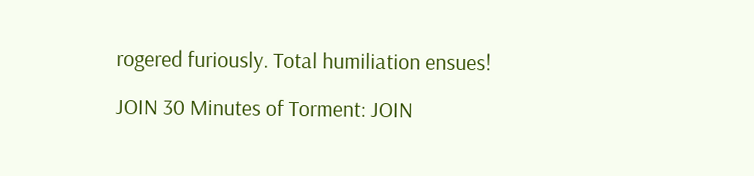rogered furiously. Total humiliation ensues!

JOIN 30 Minutes of Torment: JOIN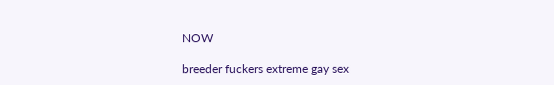NOW

breeder fuckers extreme gay sex